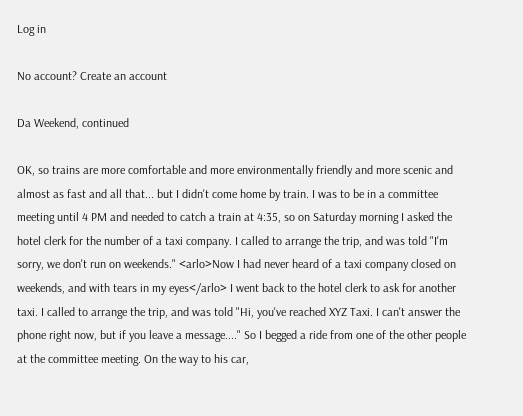Log in

No account? Create an account

Da Weekend, continued

OK, so trains are more comfortable and more environmentally friendly and more scenic and almost as fast and all that... but I didn't come home by train. I was to be in a committee meeting until 4 PM and needed to catch a train at 4:35, so on Saturday morning I asked the hotel clerk for the number of a taxi company. I called to arrange the trip, and was told "I'm sorry, we don't run on weekends." <arlo>Now I had never heard of a taxi company closed on weekends, and with tears in my eyes</arlo> I went back to the hotel clerk to ask for another taxi. I called to arrange the trip, and was told "Hi, you've reached XYZ Taxi. I can't answer the phone right now, but if you leave a message...." So I begged a ride from one of the other people at the committee meeting. On the way to his car,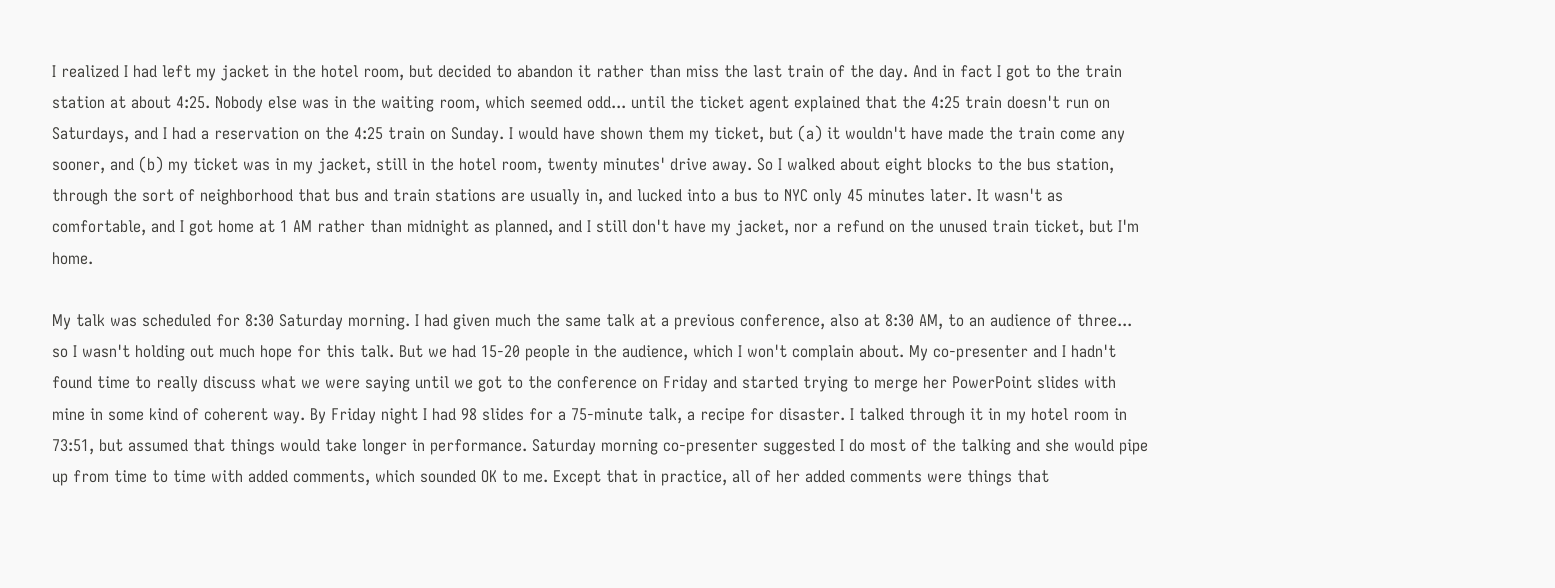I realized I had left my jacket in the hotel room, but decided to abandon it rather than miss the last train of the day. And in fact I got to the train station at about 4:25. Nobody else was in the waiting room, which seemed odd... until the ticket agent explained that the 4:25 train doesn't run on Saturdays, and I had a reservation on the 4:25 train on Sunday. I would have shown them my ticket, but (a) it wouldn't have made the train come any sooner, and (b) my ticket was in my jacket, still in the hotel room, twenty minutes' drive away. So I walked about eight blocks to the bus station, through the sort of neighborhood that bus and train stations are usually in, and lucked into a bus to NYC only 45 minutes later. It wasn't as comfortable, and I got home at 1 AM rather than midnight as planned, and I still don't have my jacket, nor a refund on the unused train ticket, but I'm home.

My talk was scheduled for 8:30 Saturday morning. I had given much the same talk at a previous conference, also at 8:30 AM, to an audience of three... so I wasn't holding out much hope for this talk. But we had 15-20 people in the audience, which I won't complain about. My co-presenter and I hadn't found time to really discuss what we were saying until we got to the conference on Friday and started trying to merge her PowerPoint slides with mine in some kind of coherent way. By Friday night I had 98 slides for a 75-minute talk, a recipe for disaster. I talked through it in my hotel room in 73:51, but assumed that things would take longer in performance. Saturday morning co-presenter suggested I do most of the talking and she would pipe up from time to time with added comments, which sounded OK to me. Except that in practice, all of her added comments were things that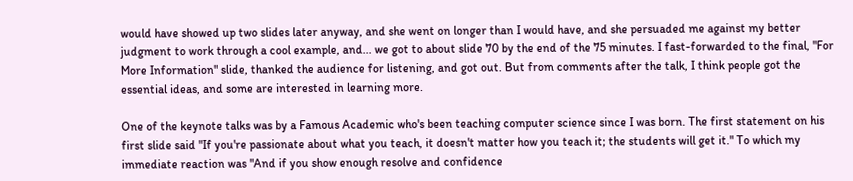would have showed up two slides later anyway, and she went on longer than I would have, and she persuaded me against my better judgment to work through a cool example, and... we got to about slide 70 by the end of the 75 minutes. I fast-forwarded to the final, "For More Information" slide, thanked the audience for listening, and got out. But from comments after the talk, I think people got the essential ideas, and some are interested in learning more.

One of the keynote talks was by a Famous Academic who's been teaching computer science since I was born. The first statement on his first slide said "If you're passionate about what you teach, it doesn't matter how you teach it; the students will get it." To which my immediate reaction was "And if you show enough resolve and confidence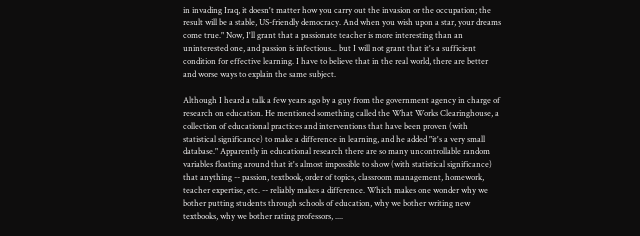in invading Iraq, it doesn't matter how you carry out the invasion or the occupation; the result will be a stable, US-friendly democracy. And when you wish upon a star, your dreams come true." Now, I'll grant that a passionate teacher is more interesting than an uninterested one, and passion is infectious... but I will not grant that it's a sufficient condition for effective learning. I have to believe that in the real world, there are better and worse ways to explain the same subject.

Although I heard a talk a few years ago by a guy from the government agency in charge of research on education. He mentioned something called the What Works Clearinghouse, a collection of educational practices and interventions that have been proven (with statistical significance) to make a difference in learning, and he added "it's a very small database." Apparently in educational research there are so many uncontrollable random variables floating around that it's almost impossible to show (with statistical significance) that anything -- passion, textbook, order of topics, classroom management, homework, teacher expertise, etc. -- reliably makes a difference. Which makes one wonder why we bother putting students through schools of education, why we bother writing new textbooks, why we bother rating professors, ....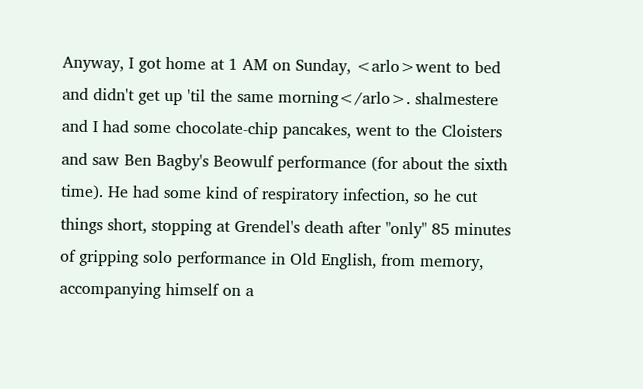Anyway, I got home at 1 AM on Sunday, <arlo>went to bed and didn't get up 'til the same morning</arlo>. shalmestere and I had some chocolate-chip pancakes, went to the Cloisters and saw Ben Bagby's Beowulf performance (for about the sixth time). He had some kind of respiratory infection, so he cut things short, stopping at Grendel's death after "only" 85 minutes of gripping solo performance in Old English, from memory, accompanying himself on a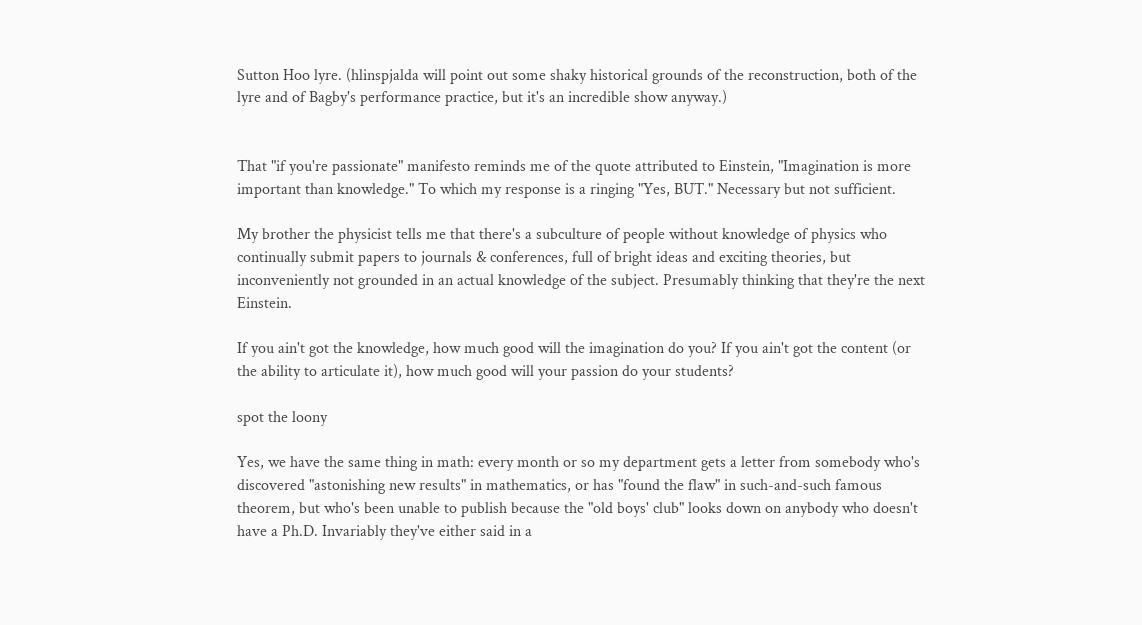Sutton Hoo lyre. (hlinspjalda will point out some shaky historical grounds of the reconstruction, both of the lyre and of Bagby's performance practice, but it's an incredible show anyway.)


That "if you're passionate" manifesto reminds me of the quote attributed to Einstein, "Imagination is more important than knowledge." To which my response is a ringing "Yes, BUT." Necessary but not sufficient.

My brother the physicist tells me that there's a subculture of people without knowledge of physics who continually submit papers to journals & conferences, full of bright ideas and exciting theories, but inconveniently not grounded in an actual knowledge of the subject. Presumably thinking that they're the next Einstein.

If you ain't got the knowledge, how much good will the imagination do you? If you ain't got the content (or the ability to articulate it), how much good will your passion do your students?

spot the loony

Yes, we have the same thing in math: every month or so my department gets a letter from somebody who's discovered "astonishing new results" in mathematics, or has "found the flaw" in such-and-such famous theorem, but who's been unable to publish because the "old boys' club" looks down on anybody who doesn't have a Ph.D. Invariably they've either said in a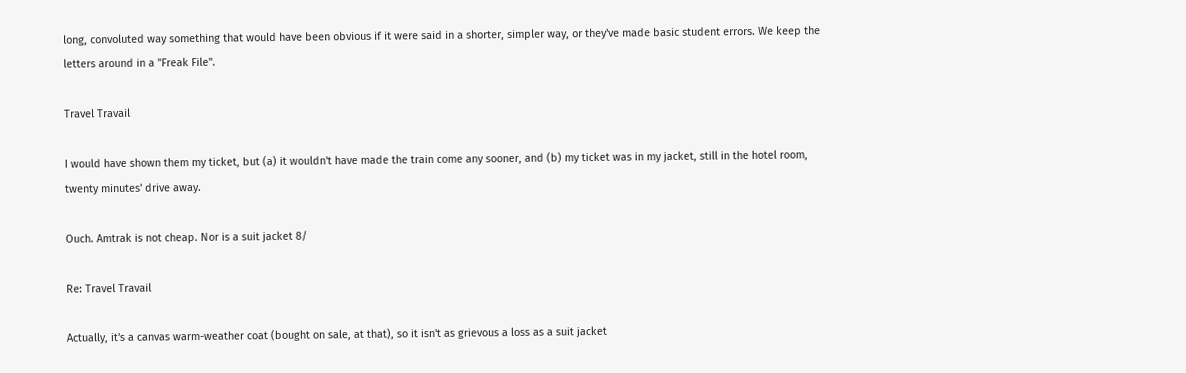long, convoluted way something that would have been obvious if it were said in a shorter, simpler way, or they've made basic student errors. We keep the letters around in a "Freak File".

Travel Travail

I would have shown them my ticket, but (a) it wouldn't have made the train come any sooner, and (b) my ticket was in my jacket, still in the hotel room, twenty minutes' drive away.

Ouch. Amtrak is not cheap. Nor is a suit jacket 8/

Re: Travel Travail

Actually, it's a canvas warm-weather coat (bought on sale, at that), so it isn't as grievous a loss as a suit jacket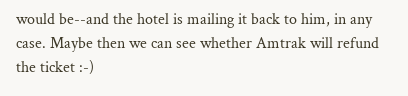would be--and the hotel is mailing it back to him, in any case. Maybe then we can see whether Amtrak will refund the ticket :-)